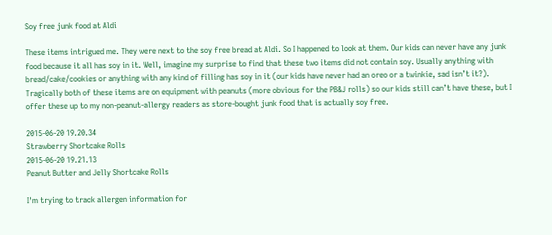Soy free junk food at Aldi

These items intrigued me. They were next to the soy free bread at Aldi. So I happened to look at them. Our kids can never have any junk food because it all has soy in it. Well, imagine my surprise to find that these two items did not contain soy. Usually anything with bread/cake/cookies or anything with any kind of filling has soy in it (our kids have never had an oreo or a twinkie, sad isn’t it?). Tragically both of these items are on equipment with peanuts (more obvious for the PB&J rolls) so our kids still can’t have these, but I offer these up to my non-peanut-allergy readers as store-bought junk food that is actually soy free.

2015-06-20 19.20.34
Strawberry Shortcake Rolls
2015-06-20 19.21.13
Peanut Butter and Jelly Shortcake Rolls

I'm trying to track allergen information for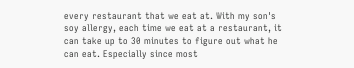every restaurant that we eat at. With my son's soy allergy, each time we eat at a restaurant, it can take up to 30 minutes to figure out what he can eat. Especially since most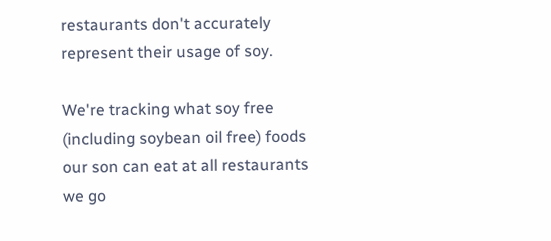restaurants don't accurately represent their usage of soy.

We're tracking what soy free (including soybean oil free) foods our son can eat at all restaurants we go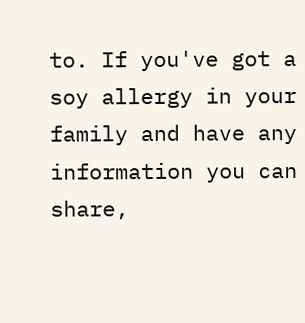to. If you've got a soy allergy in your family and have any information you can share,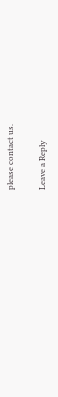please contact us.

Leave a Reply